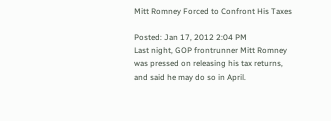Mitt Romney Forced to Confront His Taxes

Posted: Jan 17, 2012 2:04 PM
Last night, GOP frontrunner Mitt Romney was pressed on releasing his tax returns, and said he may do so in April.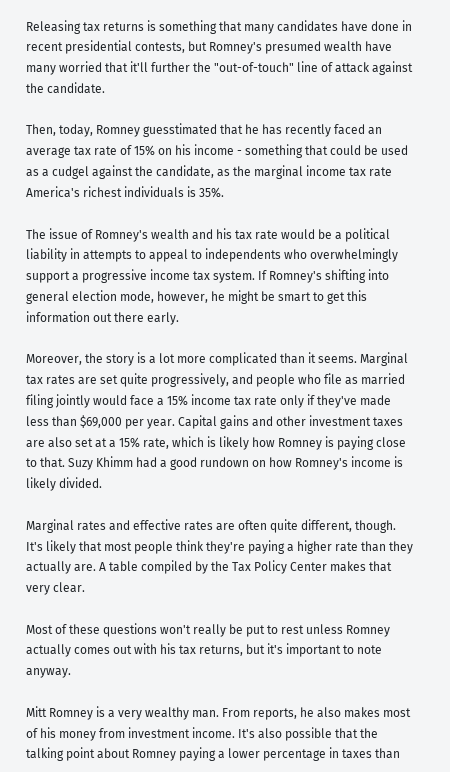Releasing tax returns is something that many candidates have done in recent presidential contests, but Romney's presumed wealth have many worried that it'll further the "out-of-touch" line of attack against the candidate.

Then, today, Romney guesstimated that he has recently faced an average tax rate of 15% on his income - something that could be used as a cudgel against the candidate, as the marginal income tax rate America's richest individuals is 35%.

The issue of Romney's wealth and his tax rate would be a political liability in attempts to appeal to independents who overwhelmingly support a progressive income tax system. If Romney's shifting into general election mode, however, he might be smart to get this information out there early.

Moreover, the story is a lot more complicated than it seems. Marginal tax rates are set quite progressively, and people who file as married filing jointly would face a 15% income tax rate only if they've made less than $69,000 per year. Capital gains and other investment taxes are also set at a 15% rate, which is likely how Romney is paying close to that. Suzy Khimm had a good rundown on how Romney's income is likely divided.

Marginal rates and effective rates are often quite different, though. It's likely that most people think they're paying a higher rate than they actually are. A table compiled by the Tax Policy Center makes that very clear.

Most of these questions won't really be put to rest unless Romney actually comes out with his tax returns, but it's important to note anyway.

Mitt Romney is a very wealthy man. From reports, he also makes most of his money from investment income. It's also possible that the talking point about Romney paying a lower percentage in taxes than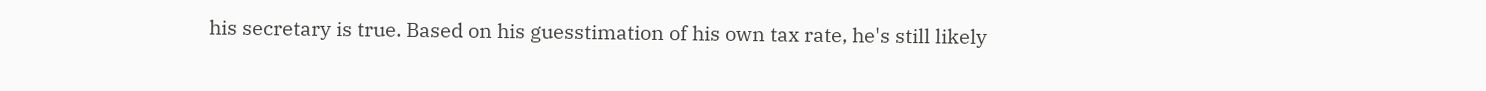his secretary is true. Based on his guesstimation of his own tax rate, he's still likely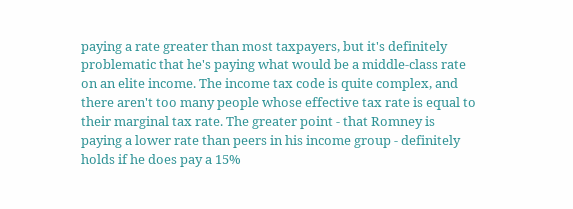paying a rate greater than most taxpayers, but it's definitely problematic that he's paying what would be a middle-class rate on an elite income. The income tax code is quite complex, and there aren't too many people whose effective tax rate is equal to their marginal tax rate. The greater point - that Romney is paying a lower rate than peers in his income group - definitely holds if he does pay a 15%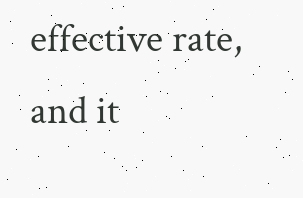effective rate, and it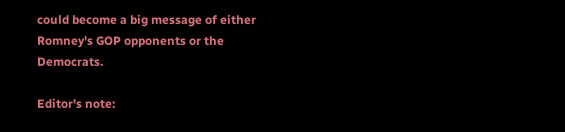could become a big message of either Romney's GOP opponents or the Democrats.

Editor's note: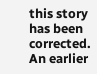this story has been corrected. An earlier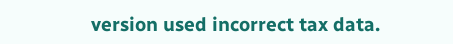version used incorrect tax data.